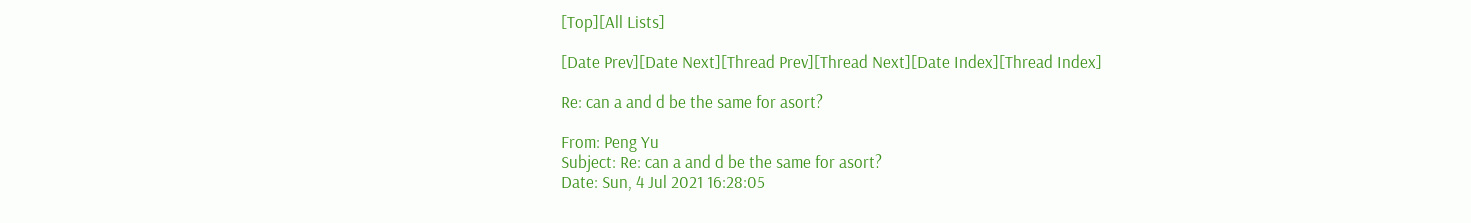[Top][All Lists]

[Date Prev][Date Next][Thread Prev][Thread Next][Date Index][Thread Index]

Re: can a and d be the same for asort?

From: Peng Yu
Subject: Re: can a and d be the same for asort?
Date: Sun, 4 Jul 2021 16:28:05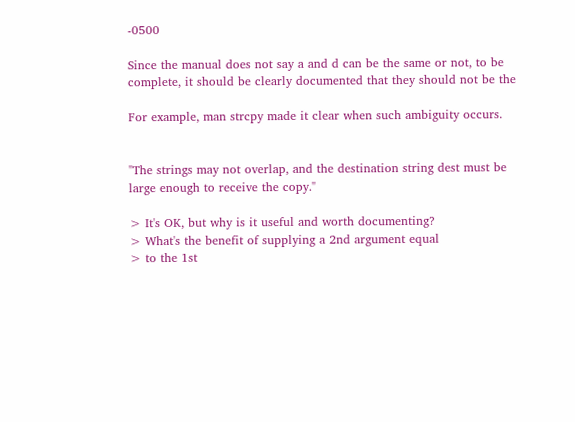-0500

Since the manual does not say a and d can be the same or not, to be
complete, it should be clearly documented that they should not be the

For example, man strcpy made it clear when such ambiguity occurs.


"The strings may not overlap, and the destination string dest must be
large enough to receive the copy."

> It's OK, but why is it useful and worth documenting?
> What's the benefit of supplying a 2nd argument equal
> to the 1st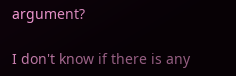argument?

I don't know if there is any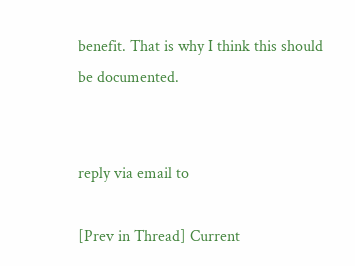benefit. That is why I think this should
be documented.


reply via email to

[Prev in Thread] Current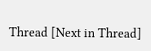Thread [Next in Thread]